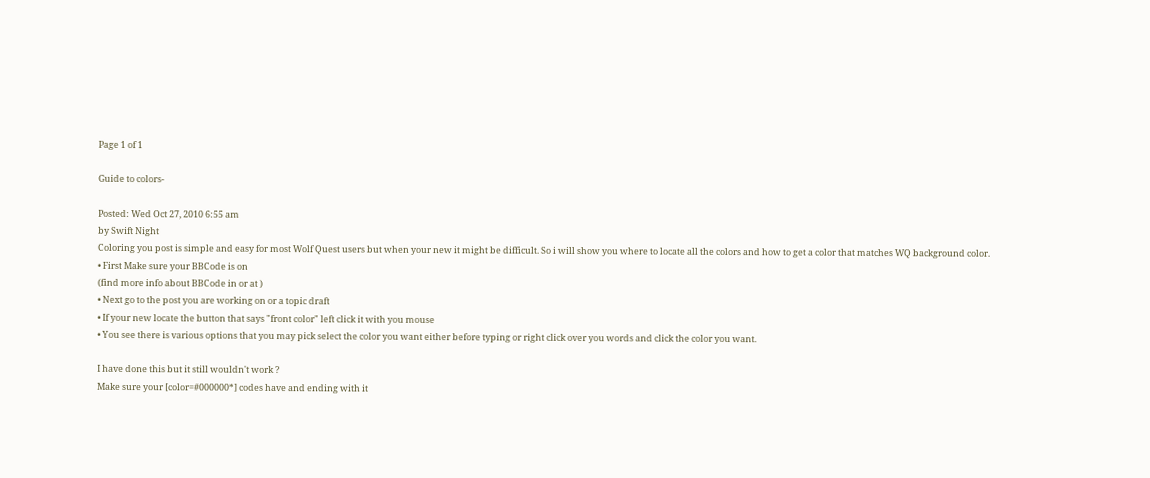Page 1 of 1

Guide to colors-

Posted: Wed Oct 27, 2010 6:55 am
by Swift Night
Coloring you post is simple and easy for most Wolf Quest users but when your new it might be difficult. So i will show you where to locate all the colors and how to get a color that matches WQ background color.
• First Make sure your BBCode is on
(find more info about BBCode in or at )
• Next go to the post you are working on or a topic draft
• If your new locate the button that says "front color" left click it with you mouse
• You see there is various options that you may pick select the color you want either before typing or right click over you words and click the color you want.

I have done this but it still wouldn't work ?
Make sure your [color=#000000*] codes have and ending with it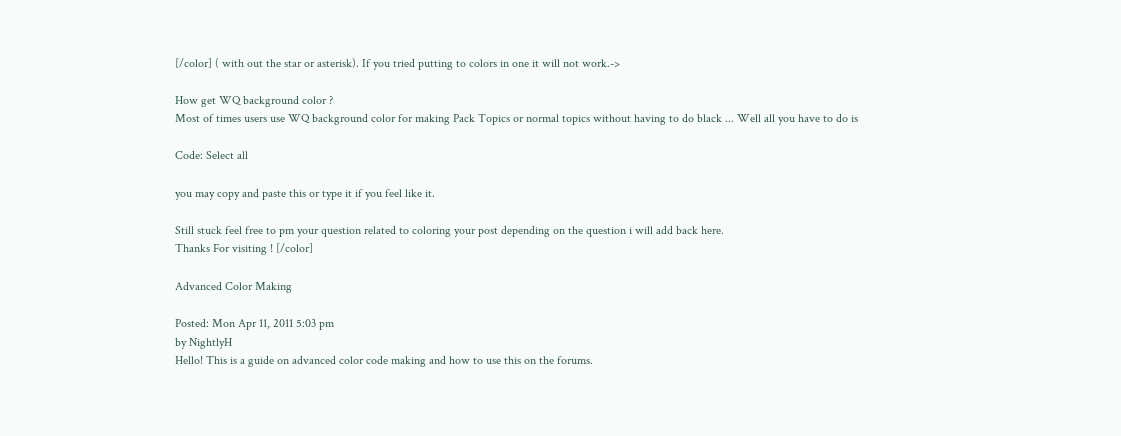[/color] ( with out the star or asterisk). If you tried putting to colors in one it will not work.->

How get WQ background color ?
Most of times users use WQ background color for making Pack Topics or normal topics without having to do black ... Well all you have to do is

Code: Select all

you may copy and paste this or type it if you feel like it.

Still stuck feel free to pm your question related to coloring your post depending on the question i will add back here.
Thanks For visiting ! [/color]

Advanced Color Making

Posted: Mon Apr 11, 2011 5:03 pm
by NightlyH
Hello! This is a guide on advanced color code making and how to use this on the forums.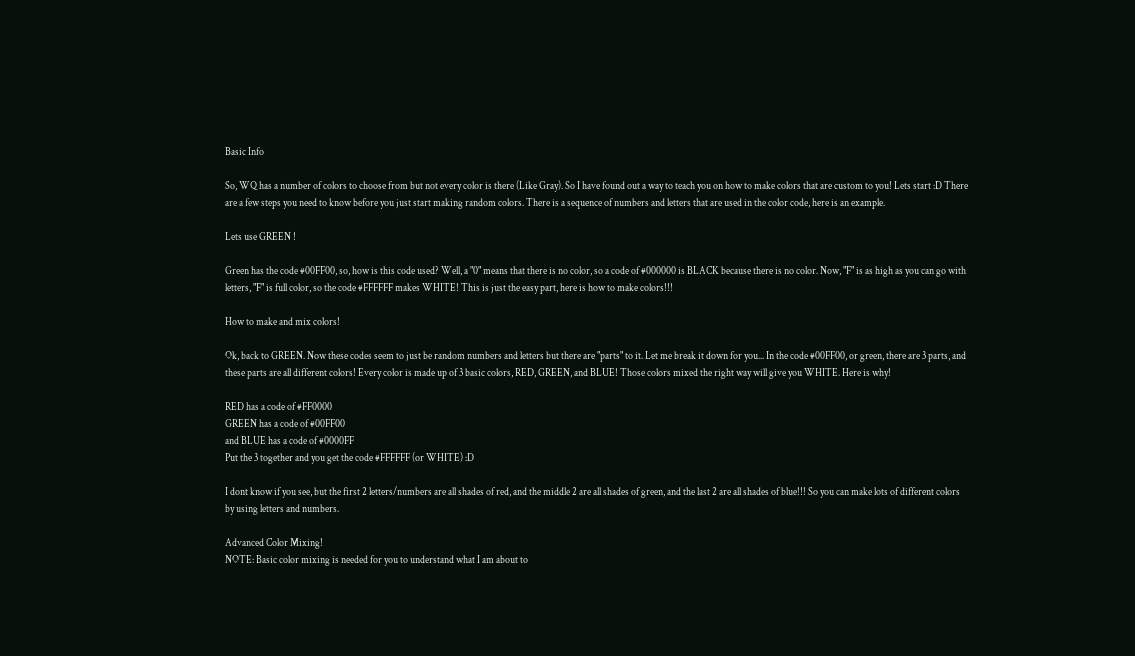Basic Info

So, WQ has a number of colors to choose from but not every color is there (Like Gray). So I have found out a way to teach you on how to make colors that are custom to you! Lets start :D There are a few steps you need to know before you just start making random colors. There is a sequence of numbers and letters that are used in the color code, here is an example.

Lets use GREEN !

Green has the code #00FF00, so, how is this code used? Well, a "0" means that there is no color, so a code of #000000 is BLACK because there is no color. Now, "F" is as high as you can go with letters, "F" is full color, so the code #FFFFFF makes WHITE! This is just the easy part, here is how to make colors!!!

How to make and mix colors!

Ok, back to GREEN. Now these codes seem to just be random numbers and letters but there are "parts" to it. Let me break it down for you... In the code #00FF00, or green, there are 3 parts, and these parts are all different colors! Every color is made up of 3 basic colors, RED, GREEN, and BLUE! Those colors mixed the right way will give you WHITE. Here is why!

RED has a code of #FF0000
GREEN has a code of #00FF00
and BLUE has a code of #0000FF
Put the 3 together and you get the code #FFFFFF (or WHITE) :D

I dont know if you see, but the first 2 letters/numbers are all shades of red, and the middle 2 are all shades of green, and the last 2 are all shades of blue!!! So you can make lots of different colors by using letters and numbers.

Advanced Color Mixing!
NOTE: Basic color mixing is needed for you to understand what I am about to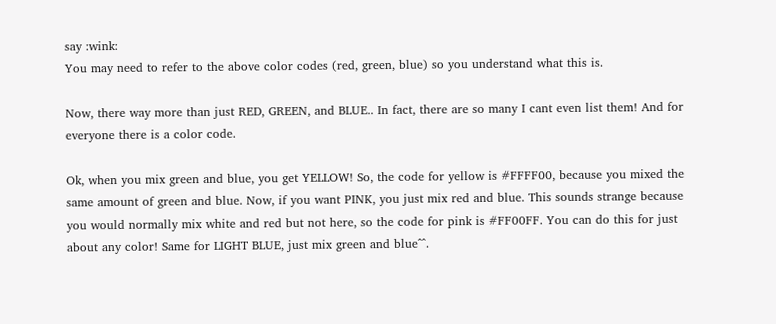say :wink:
You may need to refer to the above color codes (red, green, blue) so you understand what this is.

Now, there way more than just RED, GREEN, and BLUE.. In fact, there are so many I cant even list them! And for everyone there is a color code.

Ok, when you mix green and blue, you get YELLOW! So, the code for yellow is #FFFF00, because you mixed the same amount of green and blue. Now, if you want PINK, you just mix red and blue. This sounds strange because you would normally mix white and red but not here, so the code for pink is #FF00FF. You can do this for just about any color! Same for LIGHT BLUE, just mix green and blue^^.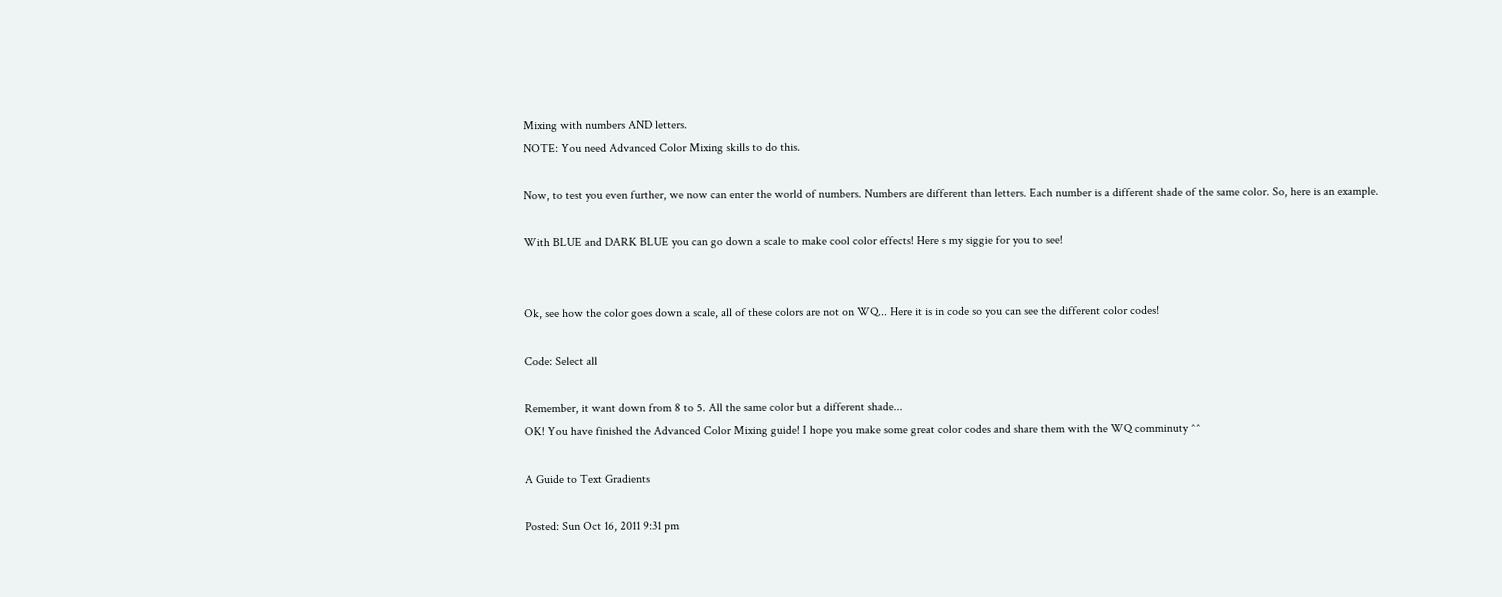Mixing with numbers AND letters.
NOTE: You need Advanced Color Mixing skills to do this.

Now, to test you even further, we now can enter the world of numbers. Numbers are different than letters. Each number is a different shade of the same color. So, here is an example.

With BLUE and DARK BLUE you can go down a scale to make cool color effects! Here s my siggie for you to see!


Ok, see how the color goes down a scale, all of these colors are not on WQ... Here it is in code so you can see the different color codes!

Code: Select all

Remember, it want down from 8 to 5. All the same color but a different shade...
OK! You have finished the Advanced Color Mixing guide! I hope you make some great color codes and share them with the WQ comminuty ^^

A Guide to Text Gradients

Posted: Sun Oct 16, 2011 9:31 pm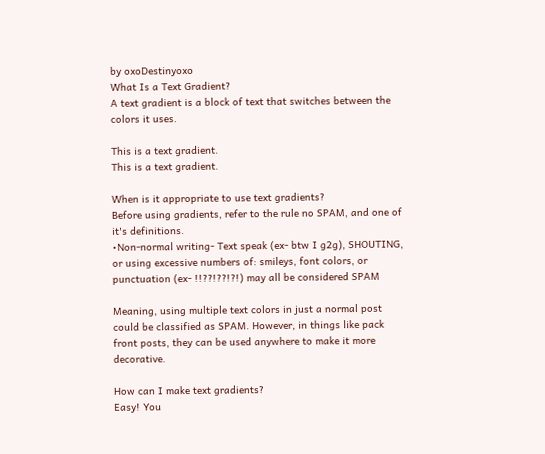by oxoDestinyoxo
What Is a Text Gradient?
A text gradient is a block of text that switches between the colors it uses.

This is a text gradient.
This is a text gradient.

When is it appropriate to use text gradients?
Before using gradients, refer to the rule no SPAM, and one of it's definitions.
•Non-normal writing- Text speak (ex- btw I g2g), SHOUTING, or using excessive numbers of: smileys, font colors, or punctuation (ex- !!??!??!?!) may all be considered SPAM

Meaning, using multiple text colors in just a normal post could be classified as SPAM. However, in things like pack front posts, they can be used anywhere to make it more decorative.

How can I make text gradients?
Easy! You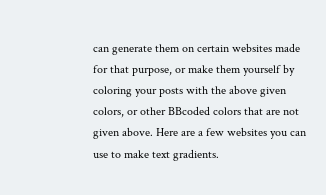can generate them on certain websites made for that purpose, or make them yourself by coloring your posts with the above given colors, or other BBcoded colors that are not given above. Here are a few websites you can use to make text gradients.